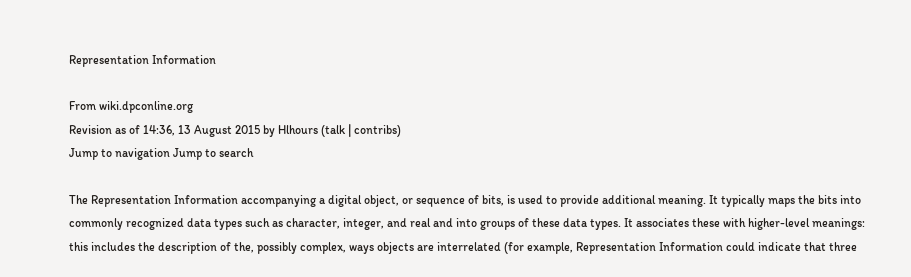Representation Information

From wiki.dpconline.org
Revision as of 14:36, 13 August 2015 by Hlhours (talk | contribs)
Jump to navigation Jump to search

The Representation Information accompanying a digital object, or sequence of bits, is used to provide additional meaning. It typically maps the bits into commonly recognized data types such as character, integer, and real and into groups of these data types. It associates these with higher-level meanings: this includes the description of the, possibly complex, ways objects are interrelated (for example, Representation Information could indicate that three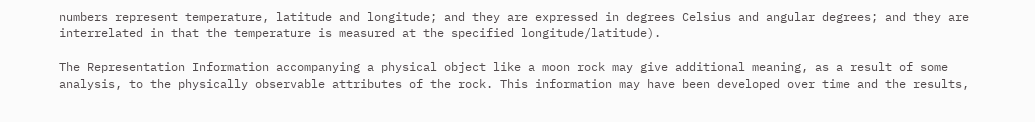numbers represent temperature, latitude and longitude; and they are expressed in degrees Celsius and angular degrees; and they are interrelated in that the temperature is measured at the specified longitude/latitude).

The Representation Information accompanying a physical object like a moon rock may give additional meaning, as a result of some analysis, to the physically observable attributes of the rock. This information may have been developed over time and the results,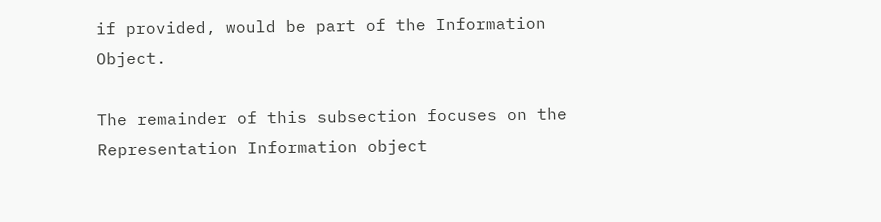if provided, would be part of the Information Object.

The remainder of this subsection focuses on the Representation Information object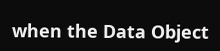when the Data Object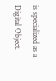is specialized as a Digital Object.